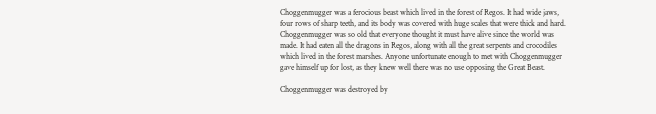Choggenmugger was a ferocious beast which lived in the forest of Regos. It had wide jaws, four rows of sharp teeth, and its body was covered with huge scales that were thick and hard. Choggenmugger was so old that everyone thought it must have alive since the world was made. It had eaten all the dragons in Regos, along with all the great serpents and crocodiles which lived in the forest marshes. Anyone unfortunate enough to met with Choggenmugger gave himself up for lost, as they knew well there was no use opposing the Great Beast.

Choggenmugger was destroyed by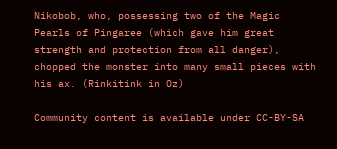Nikobob, who, possessing two of the Magic Pearls of Pingaree (which gave him great strength and protection from all danger), chopped the monster into many small pieces with his ax. (Rinkitink in Oz)

Community content is available under CC-BY-SA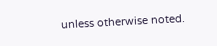unless otherwise noted.